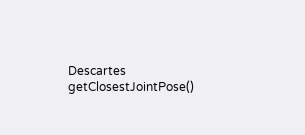Descartes getClosestJointPose()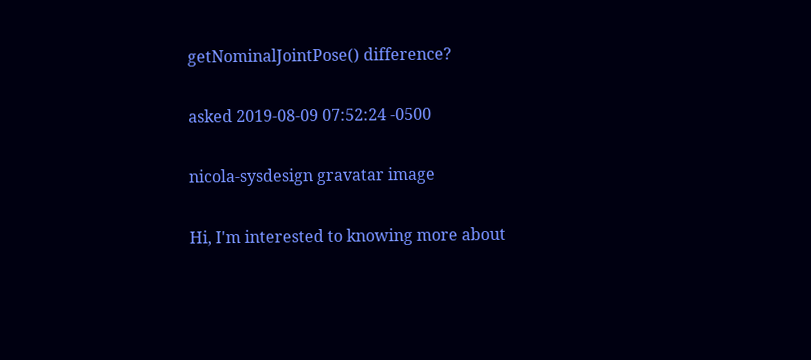getNominalJointPose() difference?

asked 2019-08-09 07:52:24 -0500

nicola-sysdesign gravatar image

Hi, I'm interested to knowing more about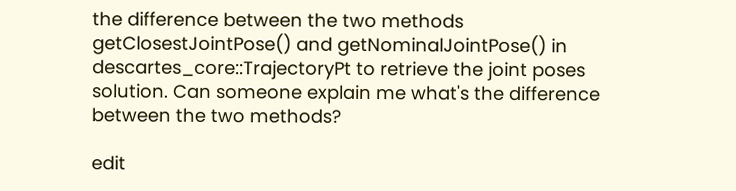the difference between the two methods getClosestJointPose() and getNominalJointPose() in descartes_core::TrajectoryPt to retrieve the joint poses solution. Can someone explain me what's the difference between the two methods?

edit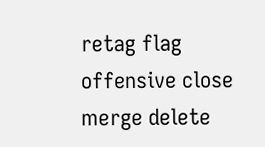retag flag offensive close merge delete